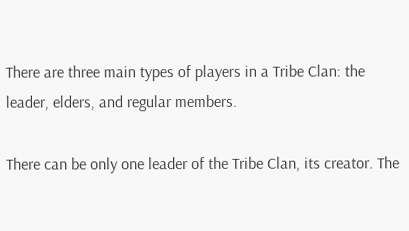There are three main types of players in a Tribe Clan: the leader, elders, and regular members.

There can be only one leader of the Tribe Clan, its creator. The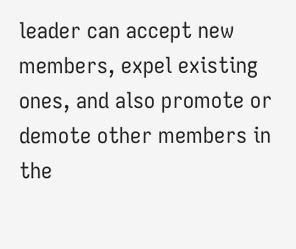leader can accept new members, expel existing ones, and also promote or demote other members in the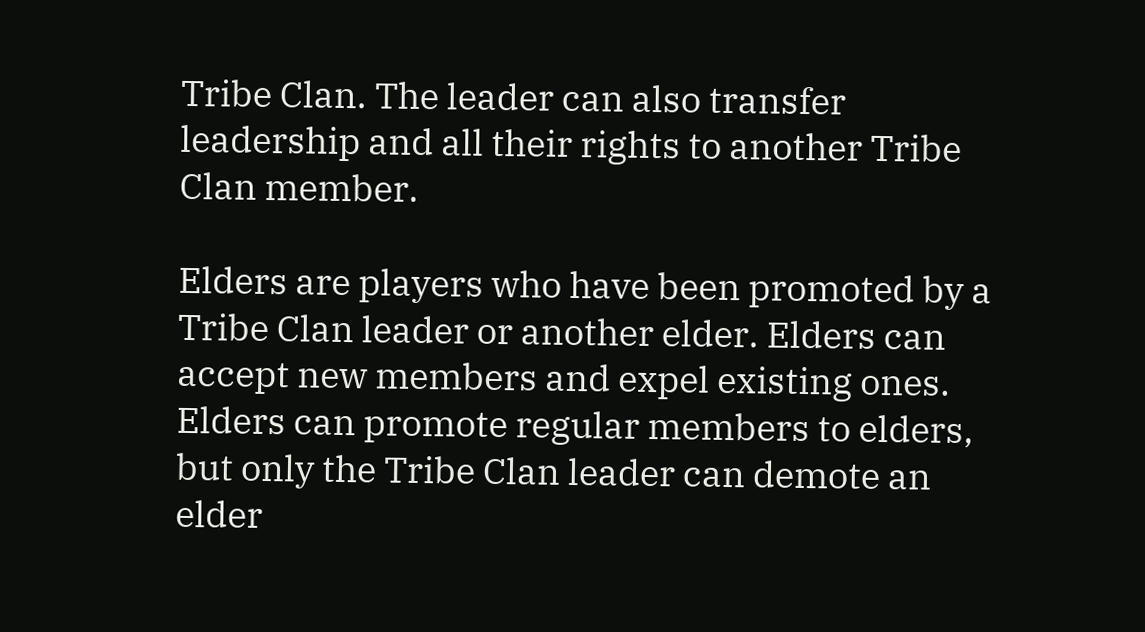Tribe Clan. The leader can also transfer leadership and all their rights to another Tribe Clan member.

Elders are players who have been promoted by a Tribe Clan leader or another elder. Elders can accept new members and expel existing ones. Elders can promote regular members to elders, but only the Tribe Clan leader can demote an elder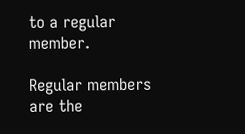to a regular member.

Regular members are the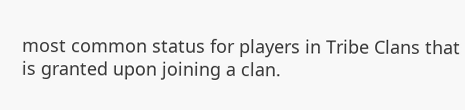most common status for players in Tribe Clans that is granted upon joining a clan.